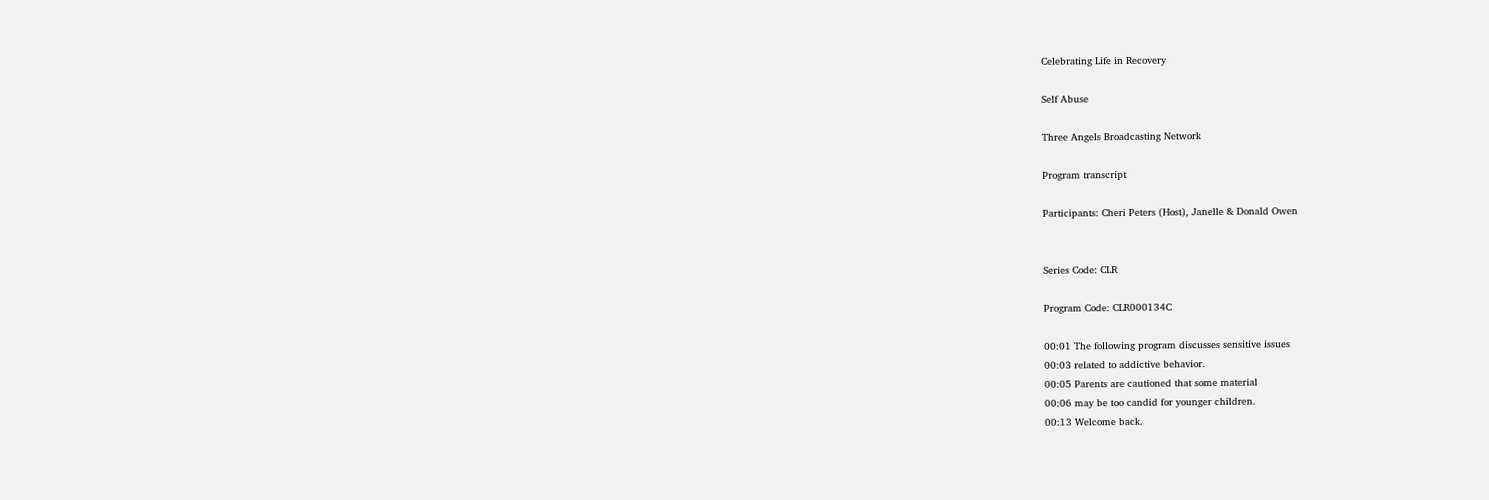Celebrating Life in Recovery

Self Abuse

Three Angels Broadcasting Network

Program transcript

Participants: Cheri Peters (Host), Janelle & Donald Owen


Series Code: CLR

Program Code: CLR000134C

00:01 The following program discusses sensitive issues
00:03 related to addictive behavior.
00:05 Parents are cautioned that some material
00:06 may be too candid for younger children.
00:13 Welcome back.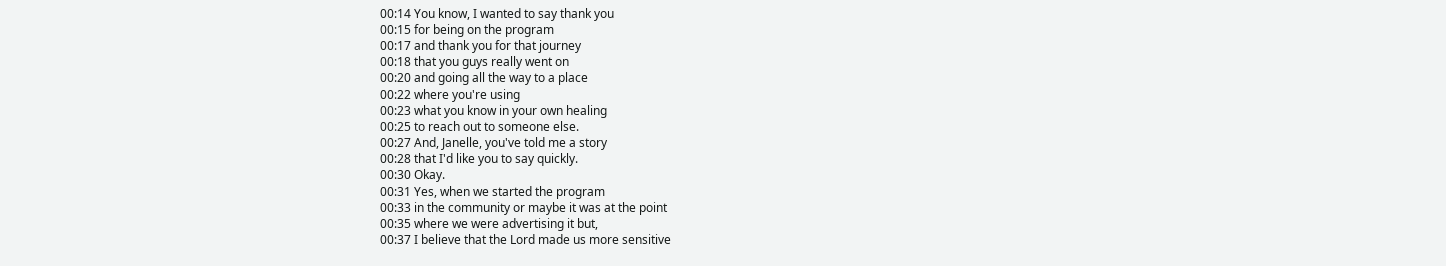00:14 You know, I wanted to say thank you
00:15 for being on the program
00:17 and thank you for that journey
00:18 that you guys really went on
00:20 and going all the way to a place
00:22 where you're using
00:23 what you know in your own healing
00:25 to reach out to someone else.
00:27 And, Janelle, you've told me a story
00:28 that I'd like you to say quickly.
00:30 Okay.
00:31 Yes, when we started the program
00:33 in the community or maybe it was at the point
00:35 where we were advertising it but,
00:37 I believe that the Lord made us more sensitive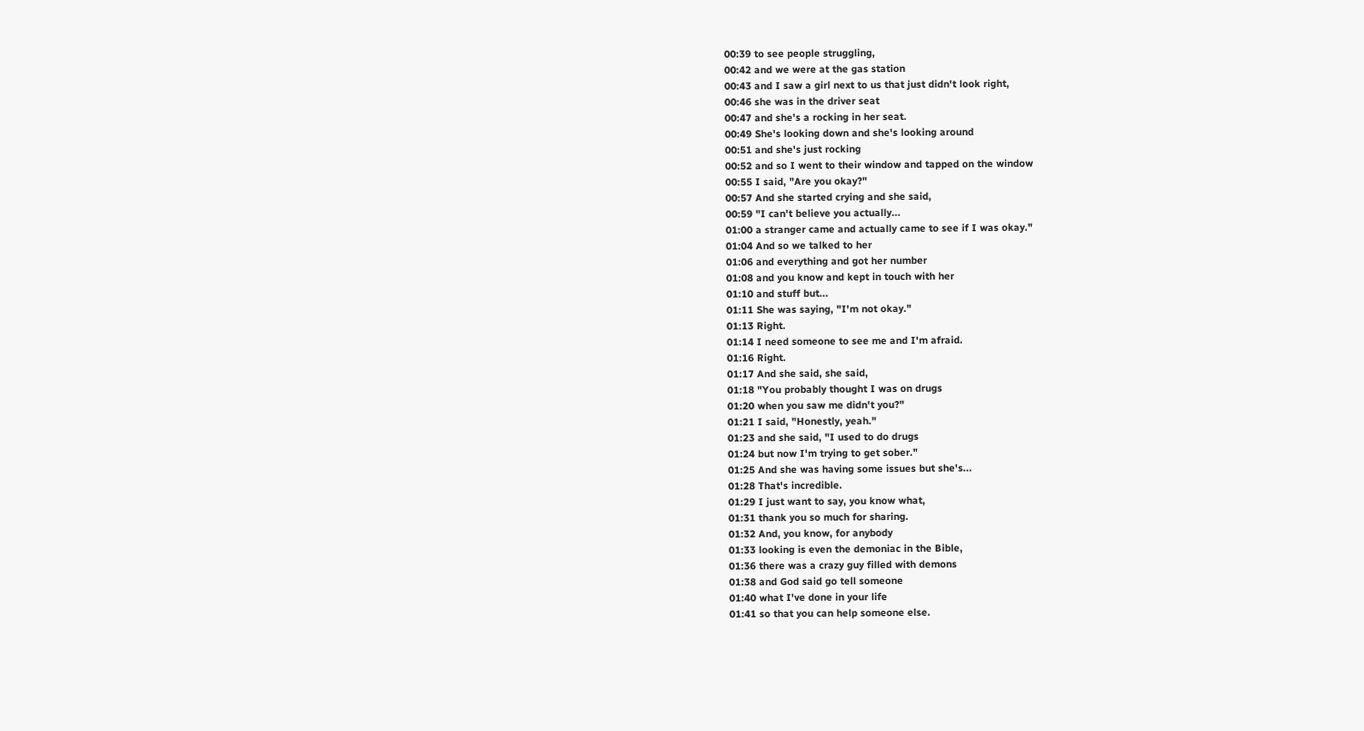00:39 to see people struggling,
00:42 and we were at the gas station
00:43 and I saw a girl next to us that just didn't look right,
00:46 she was in the driver seat
00:47 and she's a rocking in her seat.
00:49 She's looking down and she's looking around
00:51 and she's just rocking
00:52 and so I went to their window and tapped on the window
00:55 I said, "Are you okay?"
00:57 And she started crying and she said,
00:59 "I can't believe you actually...
01:00 a stranger came and actually came to see if I was okay."
01:04 And so we talked to her
01:06 and everything and got her number
01:08 and you know and kept in touch with her
01:10 and stuff but...
01:11 She was saying, "I'm not okay."
01:13 Right.
01:14 I need someone to see me and I'm afraid.
01:16 Right.
01:17 And she said, she said,
01:18 "You probably thought I was on drugs
01:20 when you saw me didn't you?"
01:21 I said, "Honestly, yeah."
01:23 and she said, "I used to do drugs
01:24 but now I'm trying to get sober."
01:25 And she was having some issues but she's...
01:28 That's incredible.
01:29 I just want to say, you know what,
01:31 thank you so much for sharing.
01:32 And, you know, for anybody
01:33 looking is even the demoniac in the Bible,
01:36 there was a crazy guy filled with demons
01:38 and God said go tell someone
01:40 what I've done in your life
01:41 so that you can help someone else.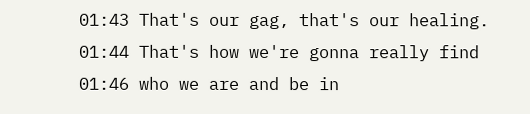01:43 That's our gag, that's our healing.
01:44 That's how we're gonna really find
01:46 who we are and be in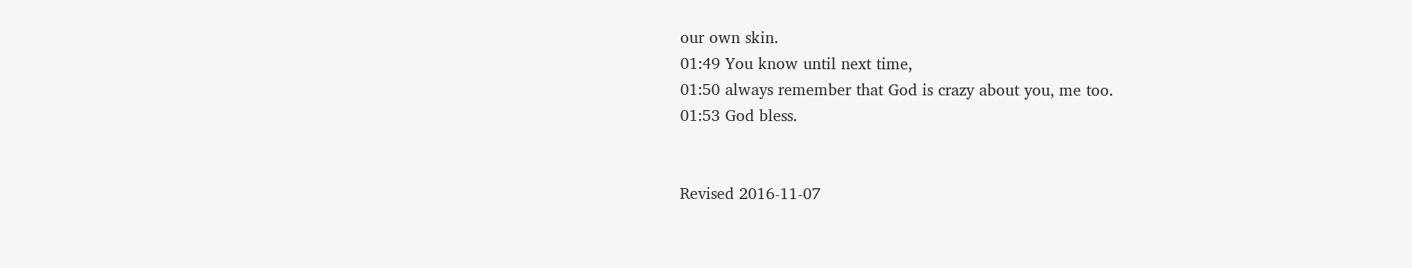our own skin.
01:49 You know until next time,
01:50 always remember that God is crazy about you, me too.
01:53 God bless.


Revised 2016-11-07